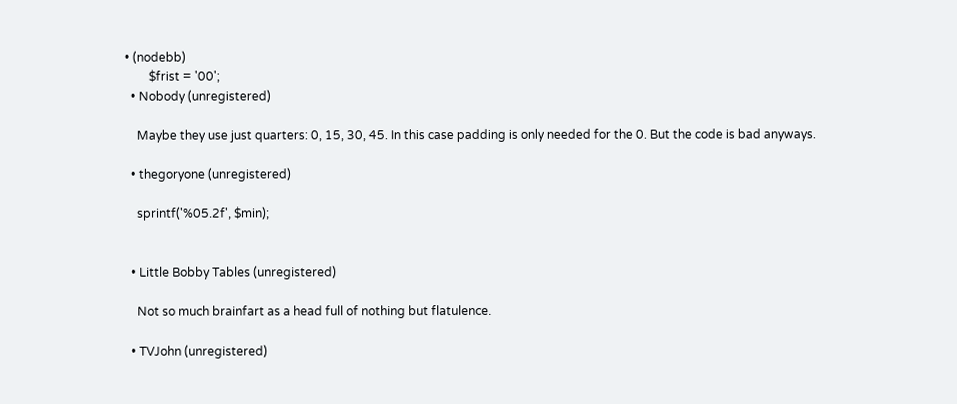• (nodebb)
        $frist = '00';
  • Nobody (unregistered)

    Maybe they use just quarters: 0, 15, 30, 45. In this case padding is only needed for the 0. But the code is bad anyways.

  • thegoryone (unregistered)

    sprintf('%05.2f', $min);


  • Little Bobby Tables (unregistered)

    Not so much brainfart as a head full of nothing but flatulence.

  • TVJohn (unregistered)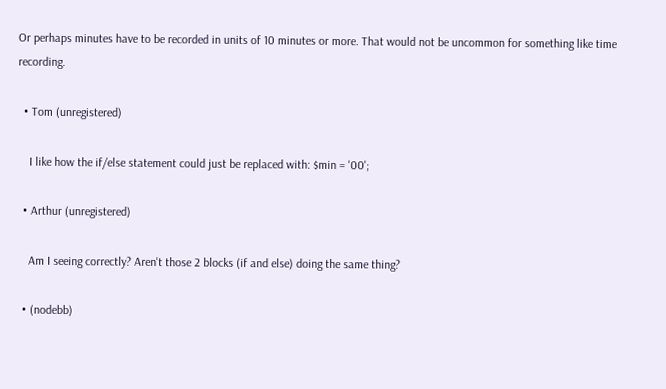Or perhaps minutes have to be recorded in units of 10 minutes or more. That would not be uncommon for something like time recording.

  • Tom (unregistered)

    I like how the if/else statement could just be replaced with: $min = '00';

  • Arthur (unregistered)

    Am I seeing correctly? Aren't those 2 blocks (if and else) doing the same thing?

  • (nodebb)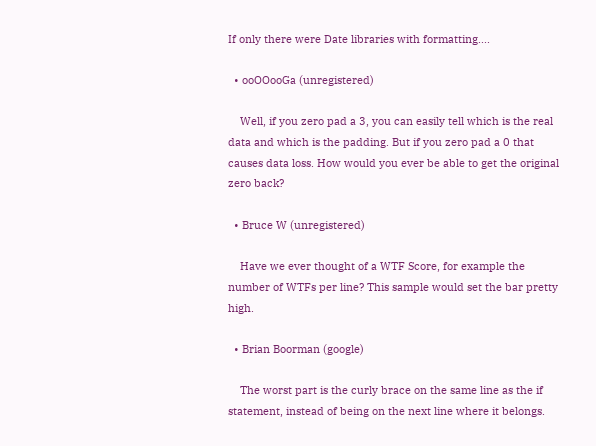If only there were Date libraries with formatting....

  • ooOOooGa (unregistered)

    Well, if you zero pad a 3, you can easily tell which is the real data and which is the padding. But if you zero pad a 0 that causes data loss. How would you ever be able to get the original zero back?

  • Bruce W (unregistered)

    Have we ever thought of a WTF Score, for example the number of WTFs per line? This sample would set the bar pretty high.

  • Brian Boorman (google)

    The worst part is the curly brace on the same line as the if statement, instead of being on the next line where it belongs.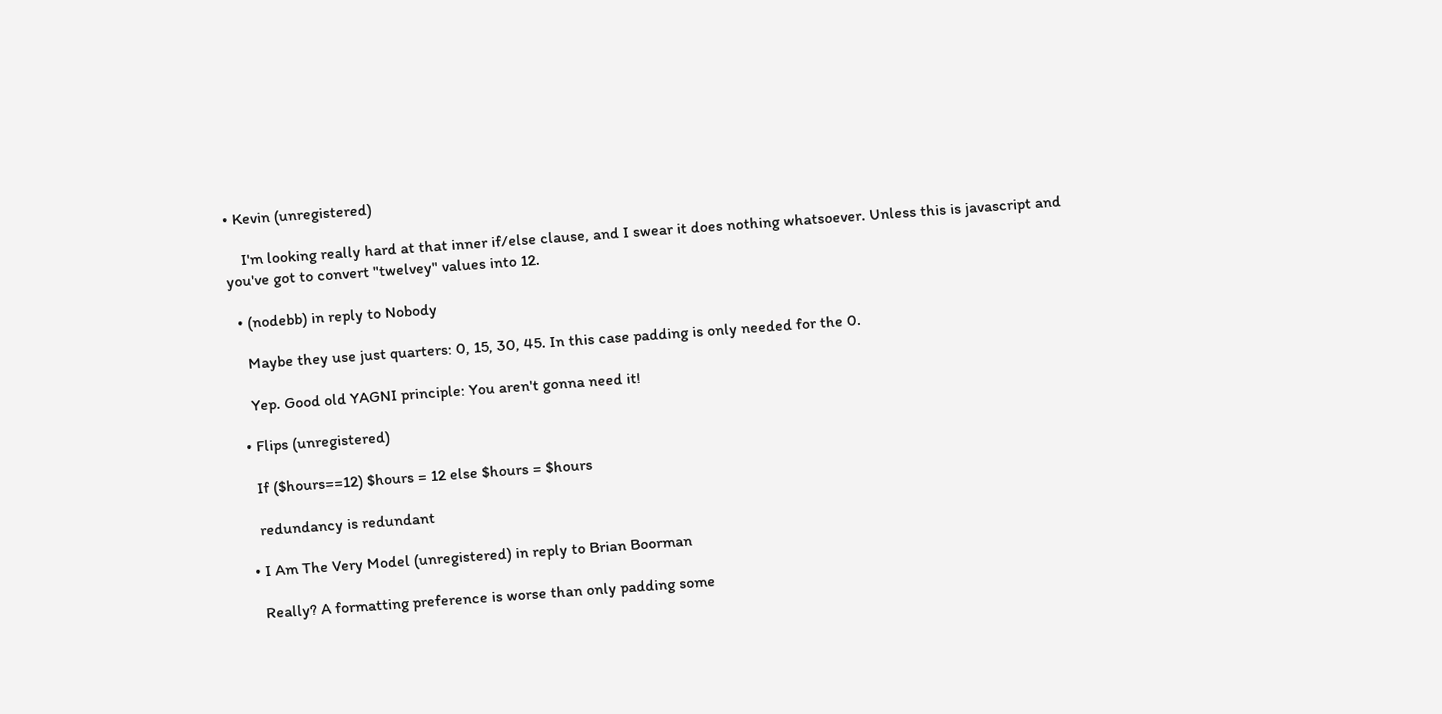• Kevin (unregistered)

    I'm looking really hard at that inner if/else clause, and I swear it does nothing whatsoever. Unless this is javascript and you've got to convert "twelvey" values into 12.

  • (nodebb) in reply to Nobody

    Maybe they use just quarters: 0, 15, 30, 45. In this case padding is only needed for the 0.

    Yep. Good old YAGNI principle: You aren't gonna need it!

  • Flips (unregistered)

    If ($hours==12) $hours = 12 else $hours = $hours

    redundancy is redundant

  • I Am The Very Model (unregistered) in reply to Brian Boorman

    Really? A formatting preference is worse than only padding some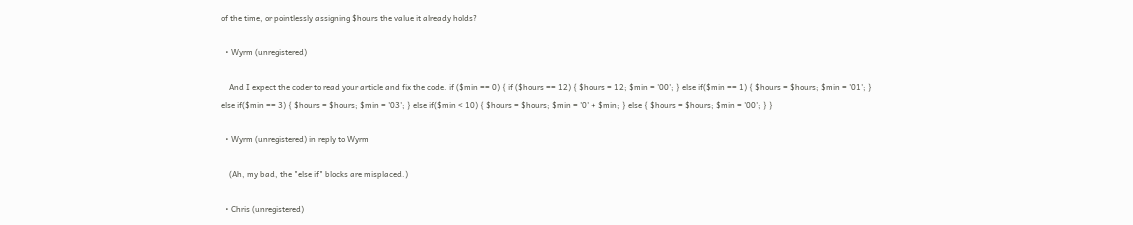of the time, or pointlessly assigning $hours the value it already holds?

  • Wyrm (unregistered)

    And I expect the coder to read your article and fix the code. if ($min == 0) { if ($hours == 12) { $hours = 12; $min = '00'; } else if($min == 1) { $hours = $hours; $min = '01'; } else if($min == 3) { $hours = $hours; $min = '03'; } else if($min < 10) { $hours = $hours; $min = '0' + $min; } else { $hours = $hours; $min = '00'; } }

  • Wyrm (unregistered) in reply to Wyrm

    (Ah, my bad, the "else if" blocks are misplaced.)

  • Chris (unregistered)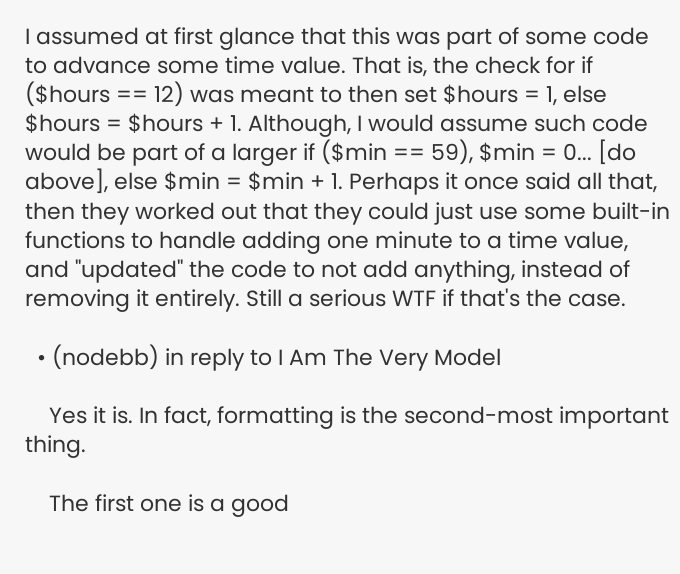I assumed at first glance that this was part of some code to advance some time value. That is, the check for if ($hours == 12) was meant to then set $hours = 1, else $hours = $hours + 1. Although, I would assume such code would be part of a larger if ($min == 59), $min = 0... [do above], else $min = $min + 1. Perhaps it once said all that, then they worked out that they could just use some built-in functions to handle adding one minute to a time value, and "updated" the code to not add anything, instead of removing it entirely. Still a serious WTF if that's the case.

  • (nodebb) in reply to I Am The Very Model

    Yes it is. In fact, formatting is the second-most important thing.

    The first one is a good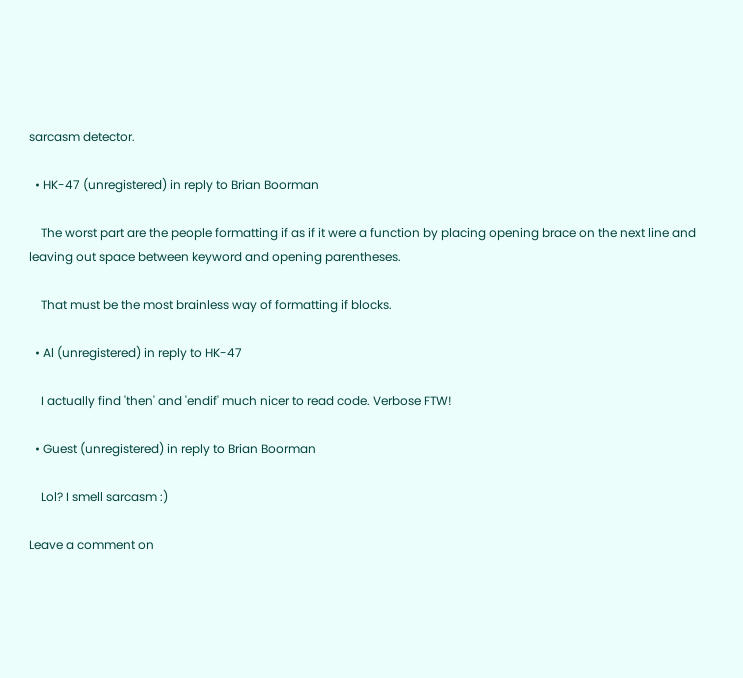sarcasm detector.

  • HK-47 (unregistered) in reply to Brian Boorman

    The worst part are the people formatting if as if it were a function by placing opening brace on the next line and leaving out space between keyword and opening parentheses.

    That must be the most brainless way of formatting if blocks.

  • Al (unregistered) in reply to HK-47

    I actually find 'then' and 'endif' much nicer to read code. Verbose FTW!

  • Guest (unregistered) in reply to Brian Boorman

    Lol? I smell sarcasm :)

Leave a comment on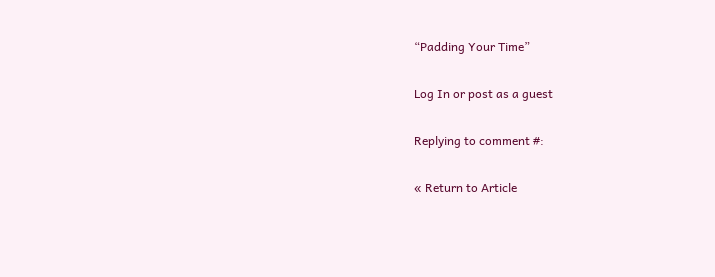“Padding Your Time”

Log In or post as a guest

Replying to comment #:

« Return to Article